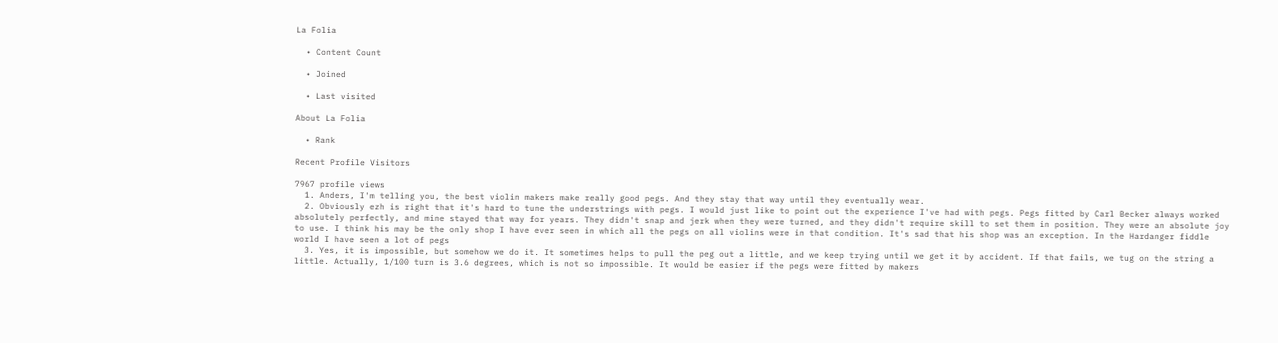La Folia

  • Content Count

  • Joined

  • Last visited

About La Folia

  • Rank

Recent Profile Visitors

7967 profile views
  1. Anders, I'm telling you, the best violin makers make really good pegs. And they stay that way until they eventually wear.
  2. Obviously ezh is right that it's hard to tune the understrings with pegs. I would just like to point out the experience I've had with pegs. Pegs fitted by Carl Becker always worked absolutely perfectly, and mine stayed that way for years. They didn't snap and jerk when they were turned, and they didn't require skill to set them in position. They were an absolute joy to use. I think his may be the only shop I have ever seen in which all the pegs on all violins were in that condition. It's sad that his shop was an exception. In the Hardanger fiddle world I have seen a lot of pegs
  3. Yes, it is impossible, but somehow we do it. It sometimes helps to pull the peg out a little, and we keep trying until we get it by accident. If that fails, we tug on the string a little. Actually, 1/100 turn is 3.6 degrees, which is not so impossible. It would be easier if the pegs were fitted by makers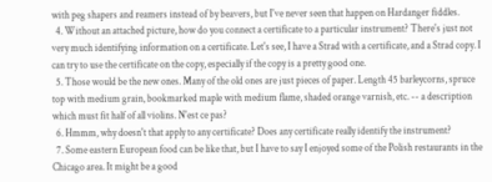with peg shapers and reamers instead of by beavers, but I've never seen that happen on Hardanger fiddles.
  4. Without an attached picture, how do you connect a certificate to a particular instrument? There's just not very much identifying information on a certificate. Let's see, I have a Strad with a certificate, and a Strad copy. I can try to use the certificate on the copy, especially if the copy is a pretty good one.
  5. Those would be the new ones. Many of the old ones are just pieces of paper. Length 45 barleycorns, spruce top with medium grain, bookmarked maple with medium flame, shaded orange varnish, etc. -- a description which must fit half of all violins. N'est ce pas?
  6. Hmmm, why doesn't that apply to any certificate? Does any certificate really identify the instrument?
  7. Some eastern European food can be like that, but I have to say I enjoyed some of the Polish restaurants in the Chicago area. It might be a good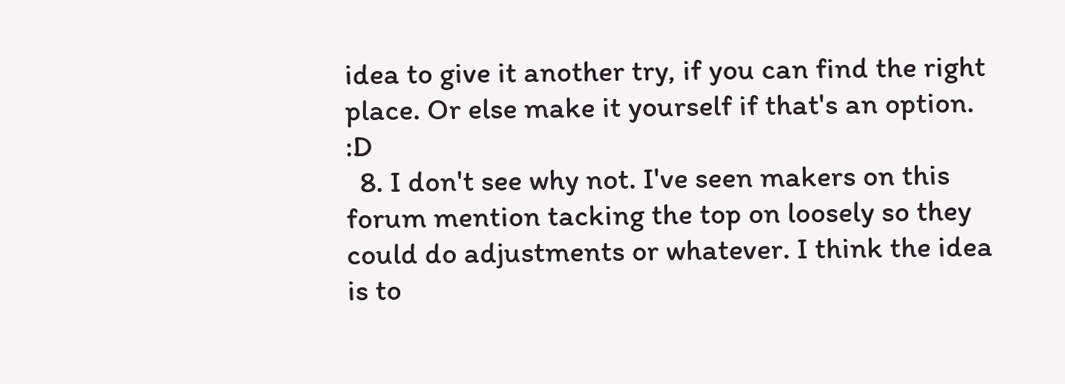idea to give it another try, if you can find the right place. Or else make it yourself if that's an option. :D
  8. I don't see why not. I've seen makers on this forum mention tacking the top on loosely so they could do adjustments or whatever. I think the idea is to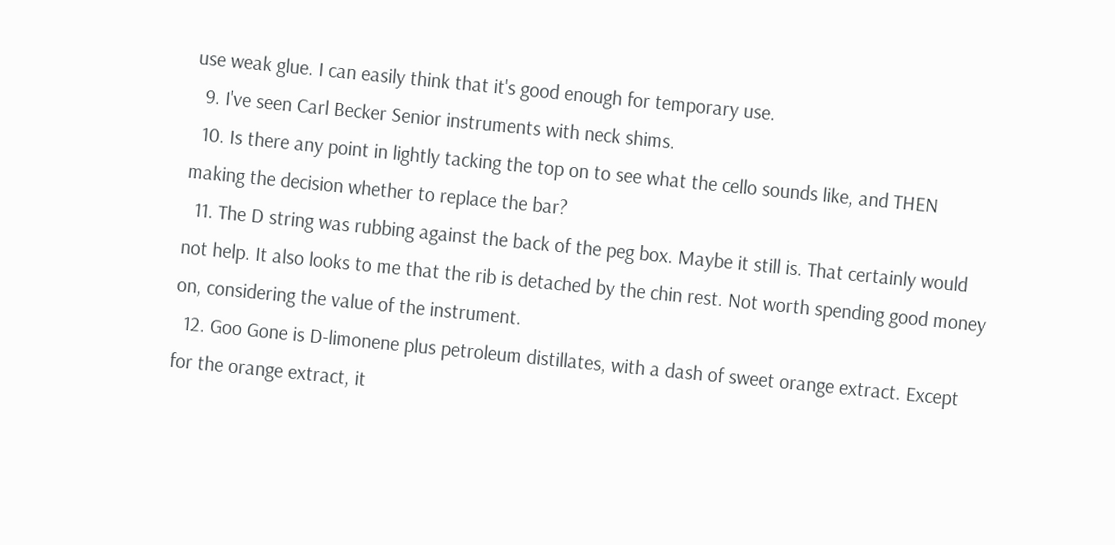use weak glue. I can easily think that it's good enough for temporary use.
  9. I've seen Carl Becker Senior instruments with neck shims.
  10. Is there any point in lightly tacking the top on to see what the cello sounds like, and THEN making the decision whether to replace the bar?
  11. The D string was rubbing against the back of the peg box. Maybe it still is. That certainly would not help. It also looks to me that the rib is detached by the chin rest. Not worth spending good money on, considering the value of the instrument.
  12. Goo Gone is D-limonene plus petroleum distillates, with a dash of sweet orange extract. Except for the orange extract, it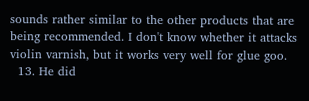sounds rather similar to the other products that are being recommended. I don't know whether it attacks violin varnish, but it works very well for glue goo.
  13. He did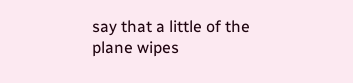say that a little of the plane wipes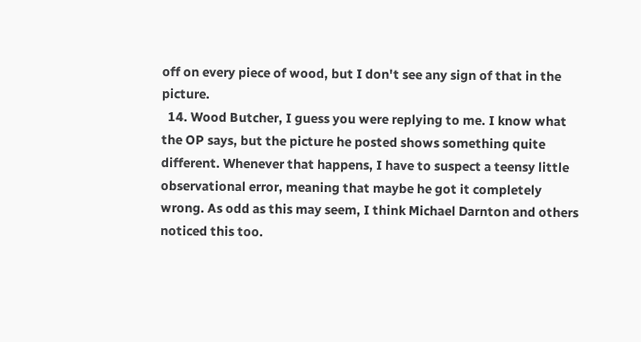off on every piece of wood, but I don't see any sign of that in the picture.
  14. Wood Butcher, I guess you were replying to me. I know what the OP says, but the picture he posted shows something quite different. Whenever that happens, I have to suspect a teensy little observational error, meaning that maybe he got it completely wrong. As odd as this may seem, I think Michael Darnton and others noticed this too.